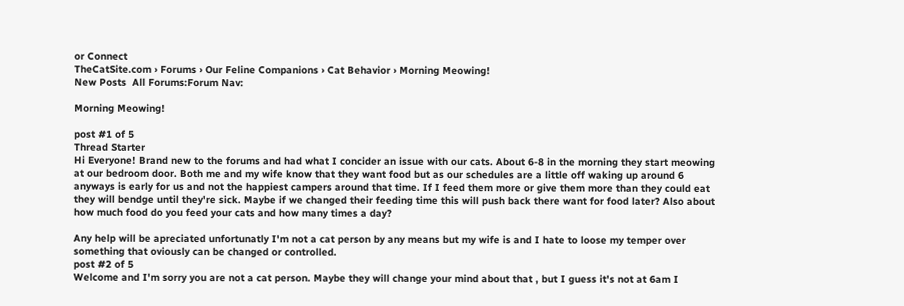or Connect
TheCatSite.com › Forums › Our Feline Companions › Cat Behavior › Morning Meowing!
New Posts  All Forums:Forum Nav:

Morning Meowing!

post #1 of 5
Thread Starter
Hi Everyone! Brand new to the forums and had what I concider an issue with our cats. About 6-8 in the morning they start meowing at our bedroom door. Both me and my wife know that they want food but as our schedules are a little off waking up around 6 anyways is early for us and not the happiest campers around that time. If I feed them more or give them more than they could eat they will bendge until they're sick. Maybe if we changed their feeding time this will push back there want for food later? Also about how much food do you feed your cats and how many times a day?

Any help will be apreciated unfortunatly I'm not a cat person by any means but my wife is and I hate to loose my temper over something that oviously can be changed or controlled.
post #2 of 5
Welcome and I'm sorry you are not a cat person. Maybe they will change your mind about that , but I guess it's not at 6am I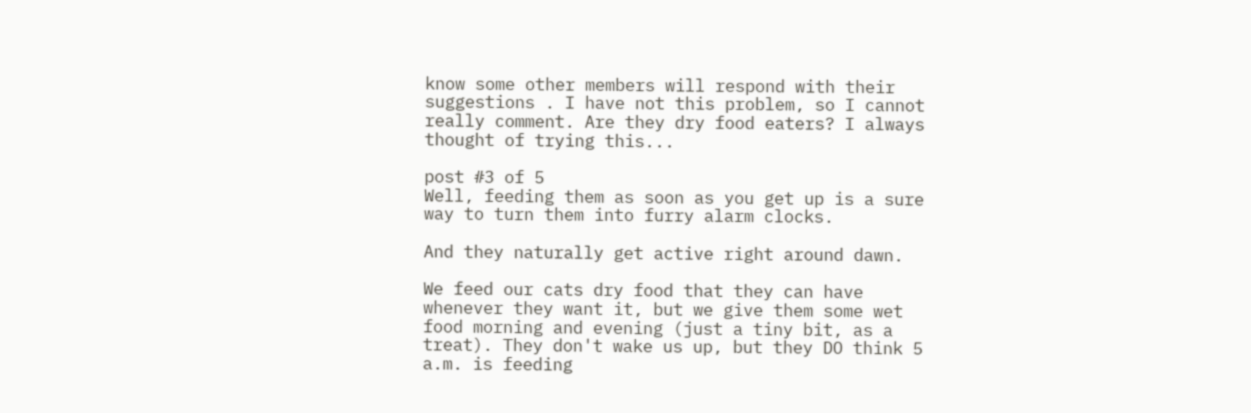know some other members will respond with their suggestions . I have not this problem, so I cannot really comment. Are they dry food eaters? I always thought of trying this...

post #3 of 5
Well, feeding them as soon as you get up is a sure way to turn them into furry alarm clocks.

And they naturally get active right around dawn.

We feed our cats dry food that they can have whenever they want it, but we give them some wet food morning and evening (just a tiny bit, as a treat). They don't wake us up, but they DO think 5 a.m. is feeding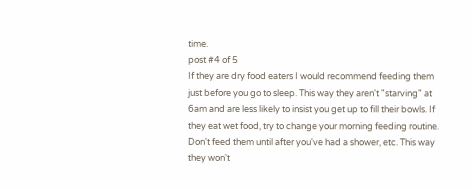time.
post #4 of 5
If they are dry food eaters I would recommend feeding them just before you go to sleep. This way they aren't "starving" at 6am and are less likely to insist you get up to fill their bowls. If they eat wet food, try to change your morning feeding routine. Don't feed them until after you've had a shower, etc. This way they won't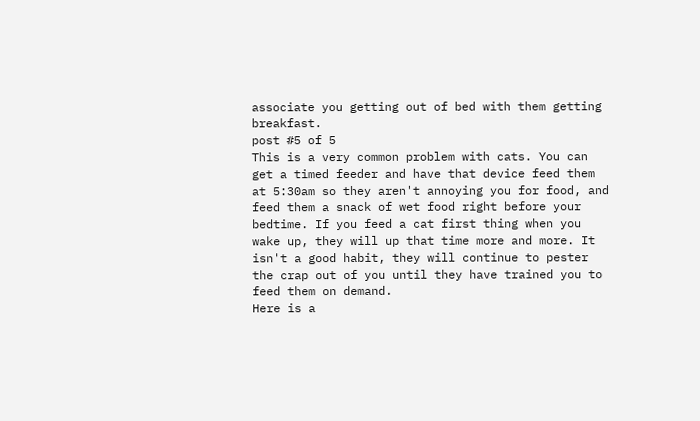associate you getting out of bed with them getting breakfast.
post #5 of 5
This is a very common problem with cats. You can get a timed feeder and have that device feed them at 5:30am so they aren't annoying you for food, and feed them a snack of wet food right before your bedtime. If you feed a cat first thing when you wake up, they will up that time more and more. It isn't a good habit, they will continue to pester the crap out of you until they have trained you to feed them on demand.
Here is a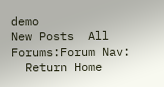demo
New Posts  All Forums:Forum Nav:
  Return Home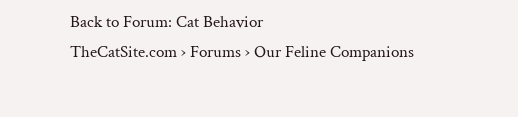Back to Forum: Cat Behavior
TheCatSite.com › Forums › Our Feline Companions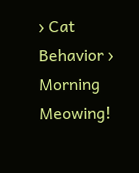› Cat Behavior › Morning Meowing!